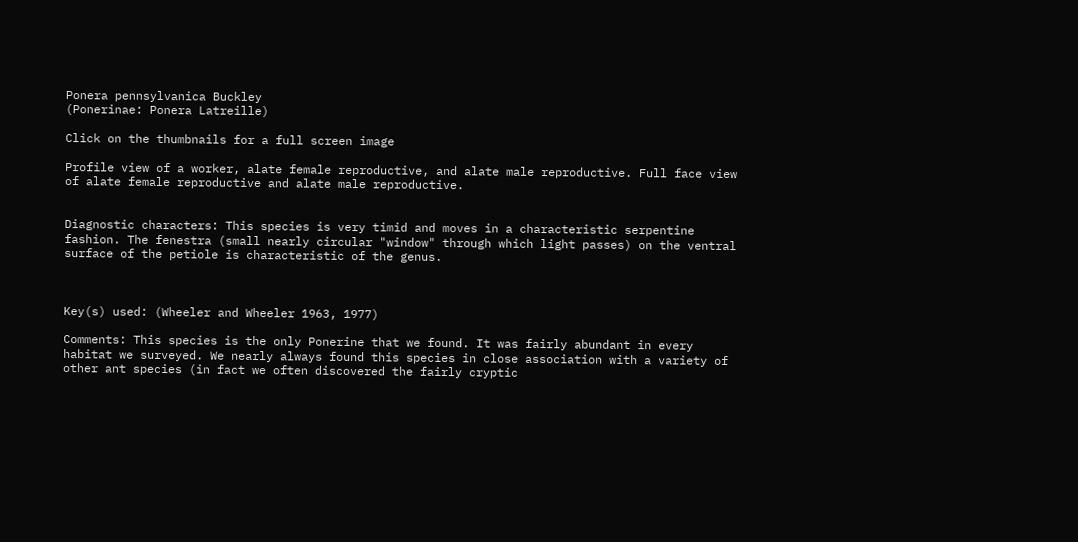Ponera pennsylvanica Buckley
(Ponerinae: Ponera Latreille)

Click on the thumbnails for a full screen image

Profile view of a worker, alate female reproductive, and alate male reproductive. Full face view of alate female reproductive and alate male reproductive.


Diagnostic characters: This species is very timid and moves in a characteristic serpentine fashion. The fenestra (small nearly circular "window" through which light passes) on the ventral surface of the petiole is characteristic of the genus.



Key(s) used: (Wheeler and Wheeler 1963, 1977)

Comments: This species is the only Ponerine that we found. It was fairly abundant in every habitat we surveyed. We nearly always found this species in close association with a variety of other ant species (in fact we often discovered the fairly cryptic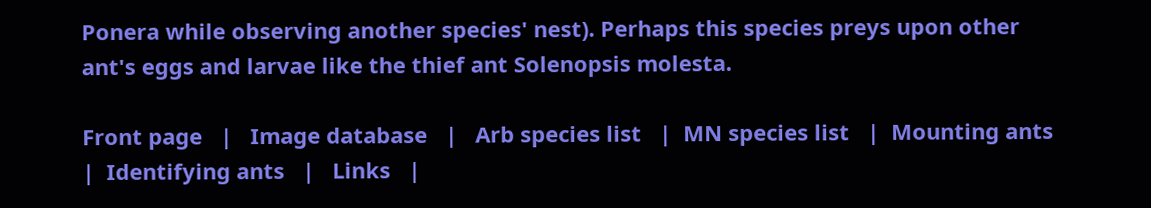Ponera while observing another species' nest). Perhaps this species preys upon other ant's eggs and larvae like the thief ant Solenopsis molesta.

Front page   |   Image database   |   Arb species list   |  MN species list   |  Mounting ants   |  Identifying ants   |   Links   |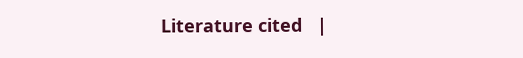Literature cited   |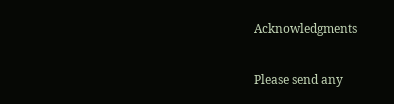Acknowledgments

Please send any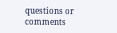questions or comments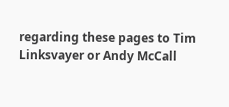regarding these pages to Tim Linksvayer or Andy McCall